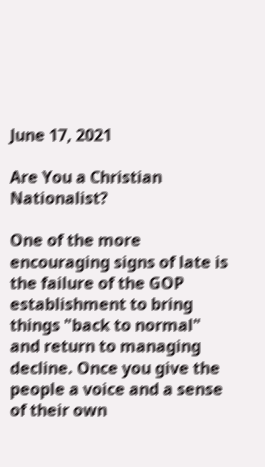June 17, 2021

Are You a Christian Nationalist?

One of the more encouraging signs of late is the failure of the GOP establishment to bring things "back to normal" and return to managing decline. Once you give the people a voice and a sense of their own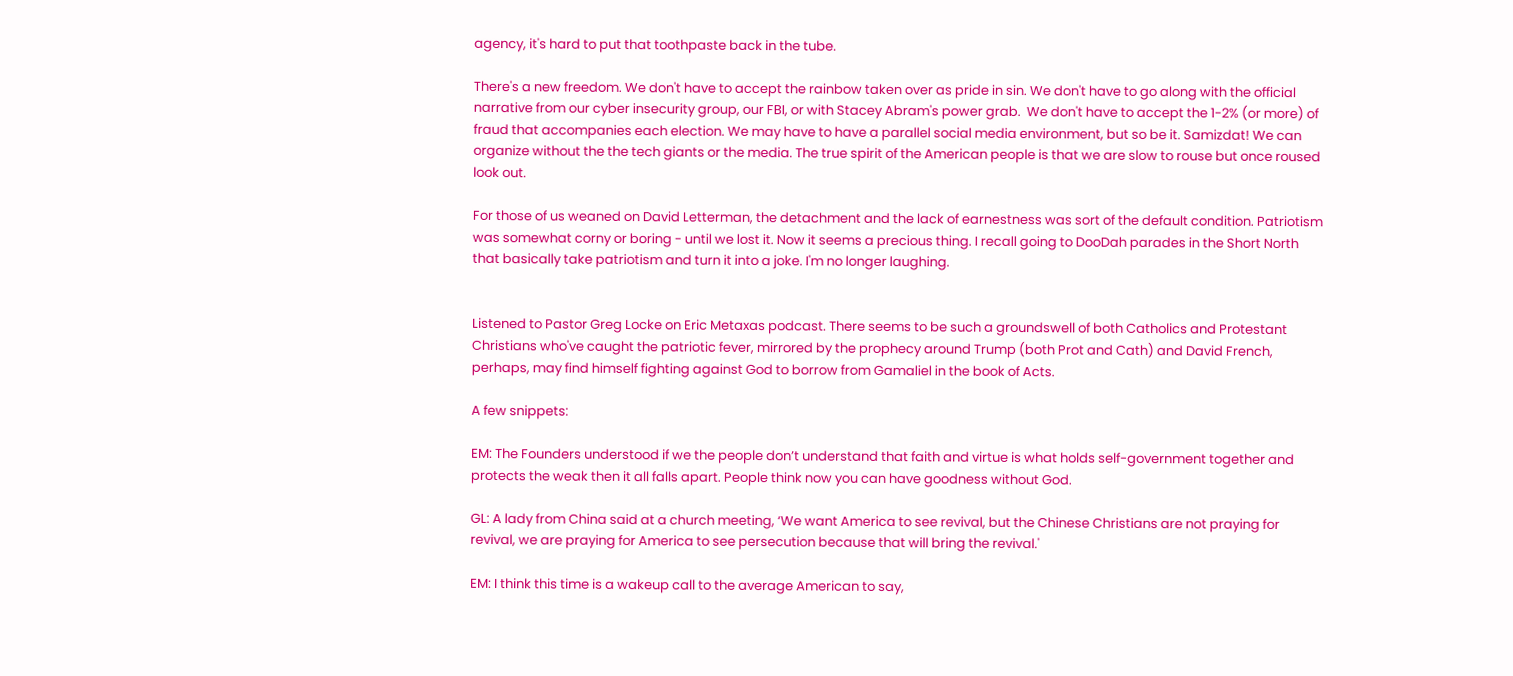agency, it's hard to put that toothpaste back in the tube.

There's a new freedom. We don't have to accept the rainbow taken over as pride in sin. We don't have to go along with the official narrative from our cyber insecurity group, our FBI, or with Stacey Abram's power grab.  We don't have to accept the 1-2% (or more) of fraud that accompanies each election. We may have to have a parallel social media environment, but so be it. Samizdat! We can organize without the the tech giants or the media. The true spirit of the American people is that we are slow to rouse but once roused look out.

For those of us weaned on David Letterman, the detachment and the lack of earnestness was sort of the default condition. Patriotism was somewhat corny or boring - until we lost it. Now it seems a precious thing. I recall going to DooDah parades in the Short North that basically take patriotism and turn it into a joke. I'm no longer laughing.


Listened to Pastor Greg Locke on Eric Metaxas podcast. There seems to be such a groundswell of both Catholics and Protestant Christians who've caught the patriotic fever, mirrored by the prophecy around Trump (both Prot and Cath) and David French, perhaps, may find himself fighting against God to borrow from Gamaliel in the book of Acts.

A few snippets:

EM: The Founders understood if we the people don’t understand that faith and virtue is what holds self-government together and protects the weak then it all falls apart. People think now you can have goodness without God.

GL: A lady from China said at a church meeting, ‘We want America to see revival, but the Chinese Christians are not praying for revival, we are praying for America to see persecution because that will bring the revival.'

EM: I think this time is a wakeup call to the average American to say,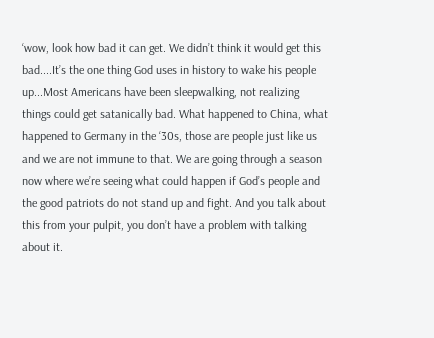‘wow, look how bad it can get. We didn’t think it would get this bad....It’s the one thing God uses in history to wake his people up...Most Americans have been sleepwalking, not realizing things could get satanically bad. What happened to China, what happened to Germany in the ‘30s, those are people just like us and we are not immune to that. We are going through a season now where we’re seeing what could happen if God’s people and the good patriots do not stand up and fight. And you talk about this from your pulpit, you don’t have a problem with talking about it.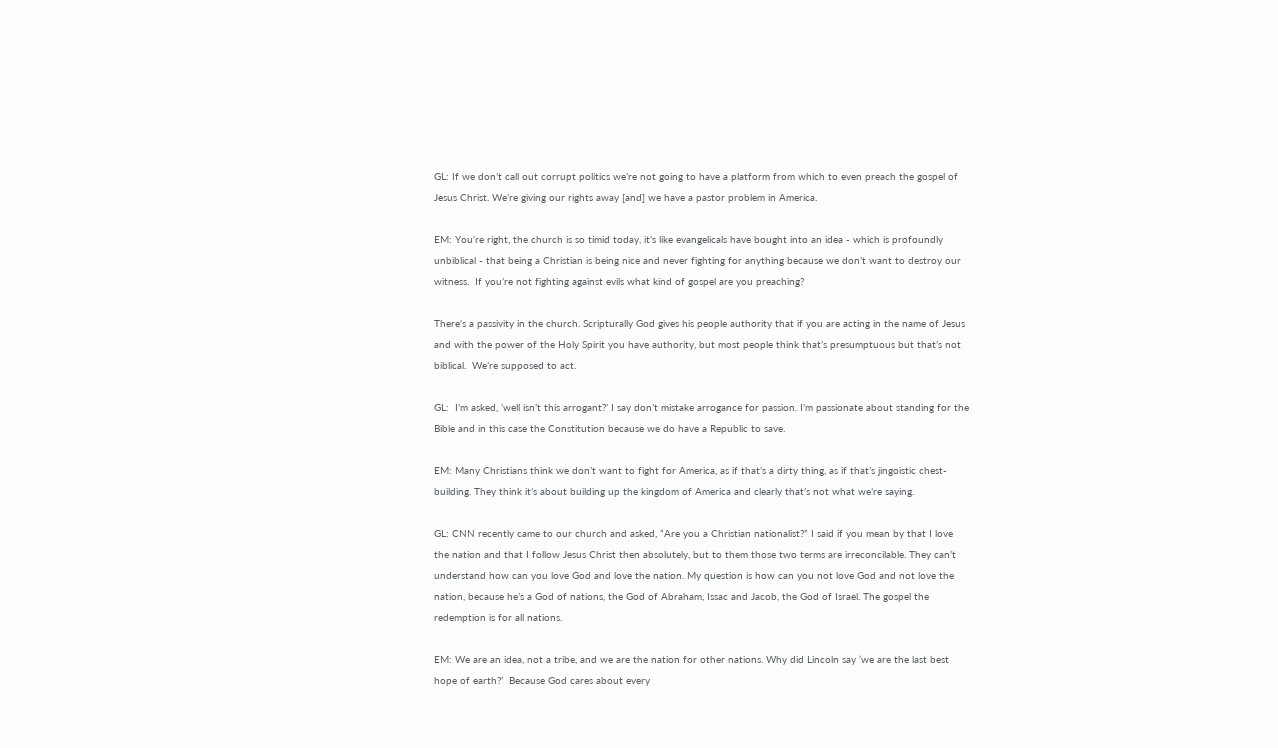GL: If we don’t call out corrupt politics we’re not going to have a platform from which to even preach the gospel of Jesus Christ. We’re giving our rights away [and] we have a pastor problem in America.

EM: You’re right, the church is so timid today, it’s like evangelicals have bought into an idea - which is profoundly unbiblical - that being a Christian is being nice and never fighting for anything because we don’t want to destroy our witness.  If you’re not fighting against evils what kind of gospel are you preaching?

There’s a passivity in the church. Scripturally God gives his people authority that if you are acting in the name of Jesus and with the power of the Holy Spirit you have authority, but most people think that’s presumptuous but that’s not biblical.  We’re supposed to act.

GL:  I’m asked, ‘well isn’t this arrogant?’ I say don’t mistake arrogance for passion. I’m passionate about standing for the Bible and in this case the Constitution because we do have a Republic to save.

EM: Many Christians think we don’t want to fight for America, as if that’s a dirty thing, as if that’s jingoistic chest-building. They think it’s about building up the kingdom of America and clearly that’s not what we’re saying.

GL: CNN recently came to our church and asked, “Are you a Christian nationalist?” I said if you mean by that I love the nation and that I follow Jesus Christ then absolutely, but to them those two terms are irreconcilable. They can’t understand how can you love God and love the nation. My question is how can you not love God and not love the nation, because he’s a God of nations, the God of Abraham, Issac and Jacob, the God of Israel. The gospel the redemption is for all nations.

EM: We are an idea, not a tribe, and we are the nation for other nations. Why did Lincoln say ‘we are the last best hope of earth?’  Because God cares about every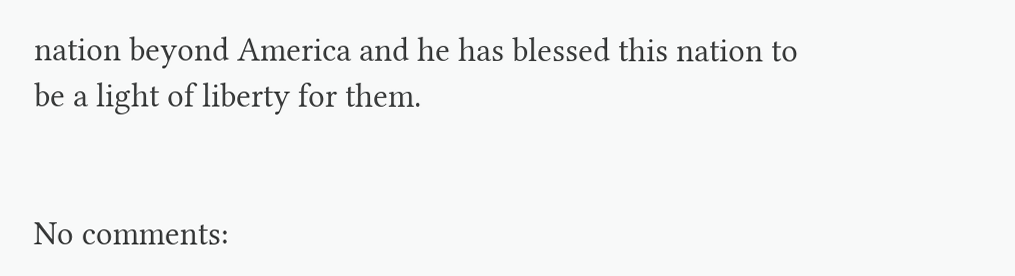nation beyond America and he has blessed this nation to be a light of liberty for them.


No comments: